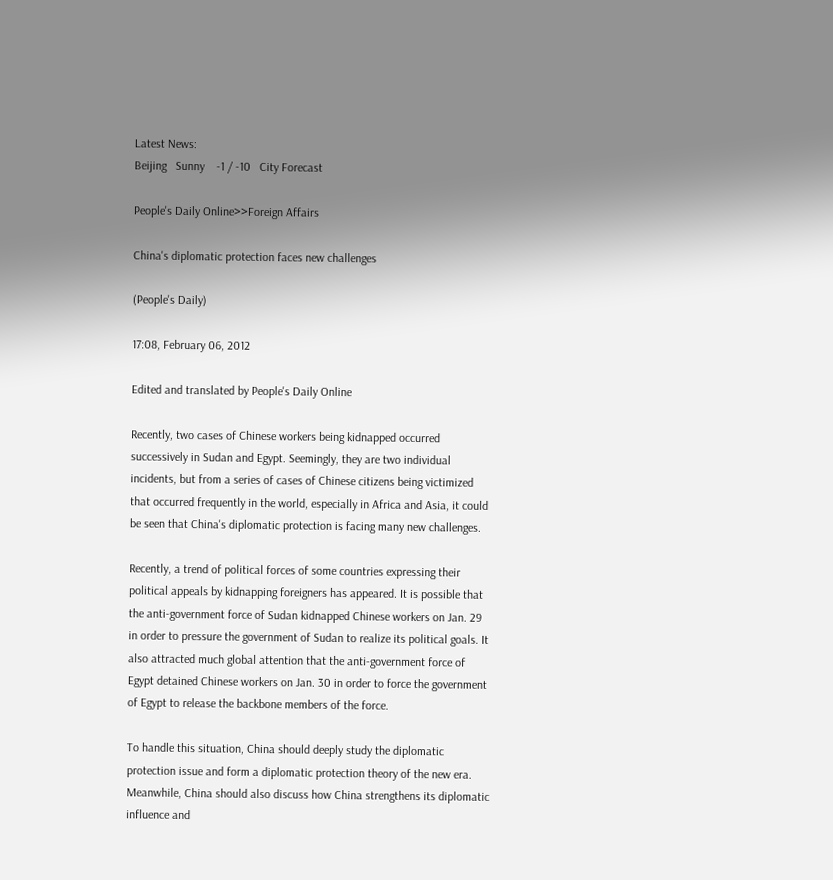Latest News:
Beijing   Sunny    -1 / -10   City Forecast

People's Daily Online>>Foreign Affairs

China's diplomatic protection faces new challenges

(People's Daily)

17:08, February 06, 2012

Edited and translated by People's Daily Online

Recently, two cases of Chinese workers being kidnapped occurred successively in Sudan and Egypt. Seemingly, they are two individual incidents, but from a series of cases of Chinese citizens being victimized that occurred frequently in the world, especially in Africa and Asia, it could be seen that China's diplomatic protection is facing many new challenges.

Recently, a trend of political forces of some countries expressing their political appeals by kidnapping foreigners has appeared. It is possible that the anti-government force of Sudan kidnapped Chinese workers on Jan. 29 in order to pressure the government of Sudan to realize its political goals. It also attracted much global attention that the anti-government force of Egypt detained Chinese workers on Jan. 30 in order to force the government of Egypt to release the backbone members of the force.

To handle this situation, China should deeply study the diplomatic protection issue and form a diplomatic protection theory of the new era. Meanwhile, China should also discuss how China strengthens its diplomatic influence and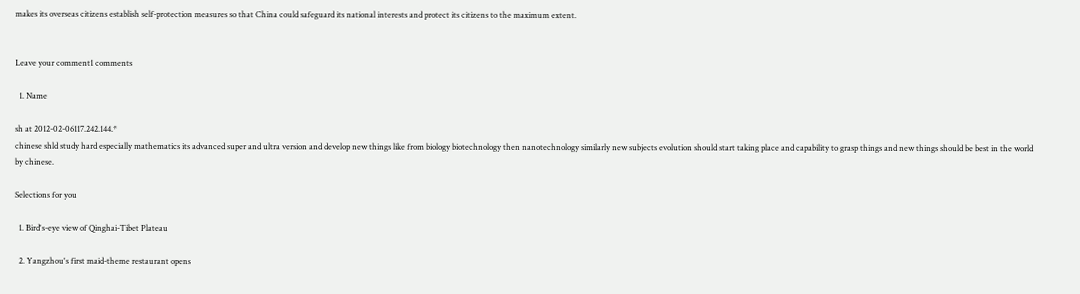makes its overseas citizens establish self-protection measures so that China could safeguard its national interests and protect its citizens to the maximum extent.


Leave your comment1 comments

  1. Name

sh at 2012-02-06117.242.144.*
chinese shld study hard especially mathematics its advanced super and ultra version and develop new things like from biology biotechnology then nanotechnology similarly new subjects evolution should start taking place and capability to grasp things and new things should be best in the world by chinese.

Selections for you

  1. Bird's-eye view of Qinghai-Tibet Plateau

  2. Yangzhou's first maid-theme restaurant opens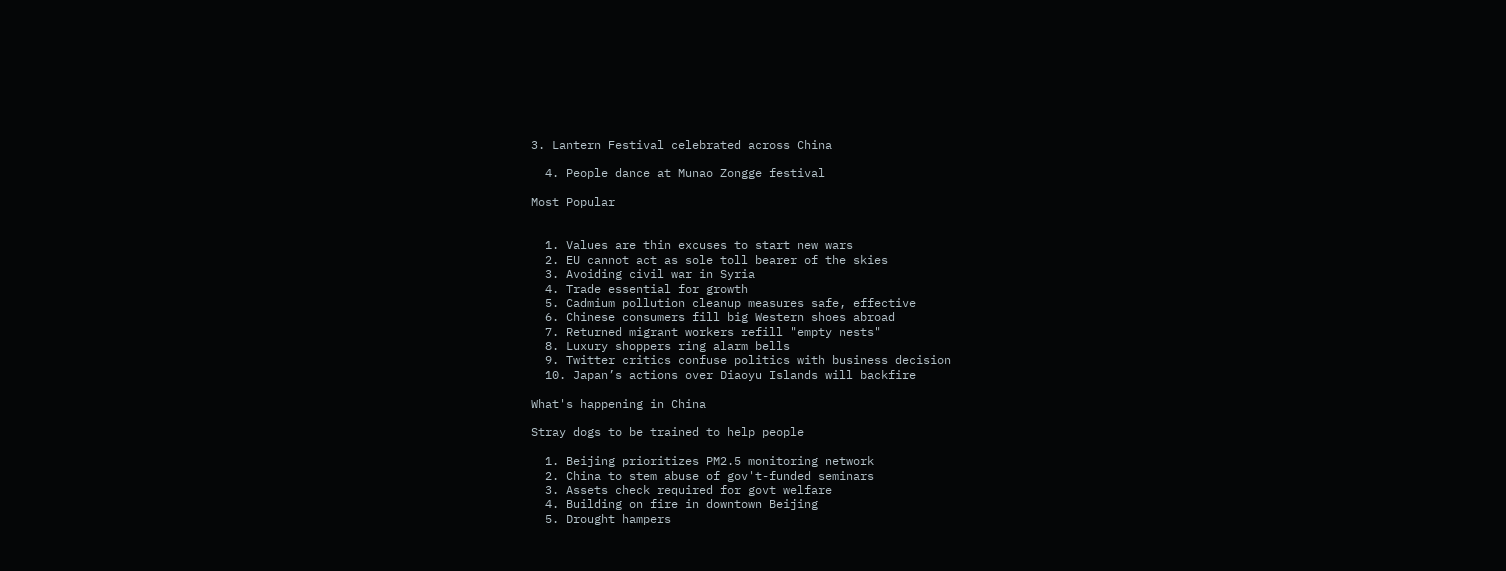3. Lantern Festival celebrated across China

  4. People dance at Munao Zongge festival

Most Popular


  1. Values are thin excuses to start new wars
  2. EU cannot act as sole toll bearer of the skies
  3. Avoiding civil war in Syria
  4. Trade essential for growth
  5. Cadmium pollution cleanup measures safe, effective
  6. Chinese consumers fill big Western shoes abroad
  7. Returned migrant workers refill "empty nests"
  8. Luxury shoppers ring alarm bells
  9. Twitter critics confuse politics with business decision
  10. Japan’s actions over Diaoyu Islands will backfire

What's happening in China

Stray dogs to be trained to help people

  1. Beijing prioritizes PM2.5 monitoring network
  2. China to stem abuse of gov't-funded seminars
  3. Assets check required for govt welfare
  4. Building on fire in downtown Beijing
  5. Drought hampers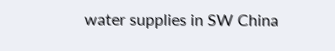water supplies in SW China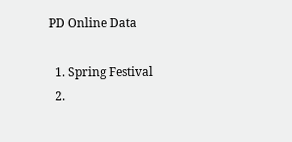PD Online Data

  1. Spring Festival
  2.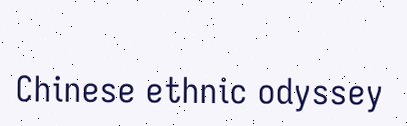Chinese ethnic odyssey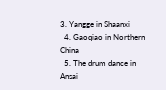3. Yangge in Shaanxi
  4. Gaoqiao in Northern China
  5. The drum dance in Ansai